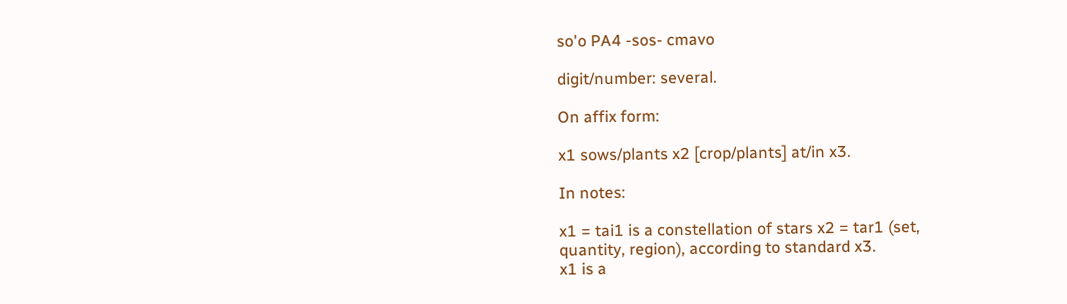so'o PA4 -sos- cmavo

digit/number: several.

On affix form:

x1 sows/plants x2 [crop/plants] at/in x3.

In notes:

x1 = tai1 is a constellation of stars x2 = tar1 (set, quantity, region), according to standard x3.
x1 is a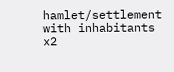hamlet/settlement with inhabitants x2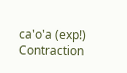ca'o'a (exp!)
Contraction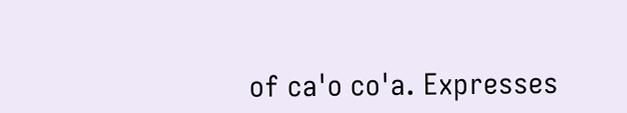of ca'o co'a. Expresses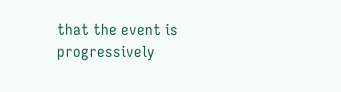that the event is progressively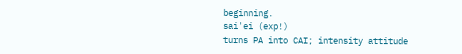beginning.
sai'ei (exp!)
turns PA into CAI; intensity attitude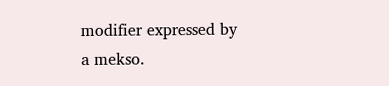modifier expressed by a mekso.